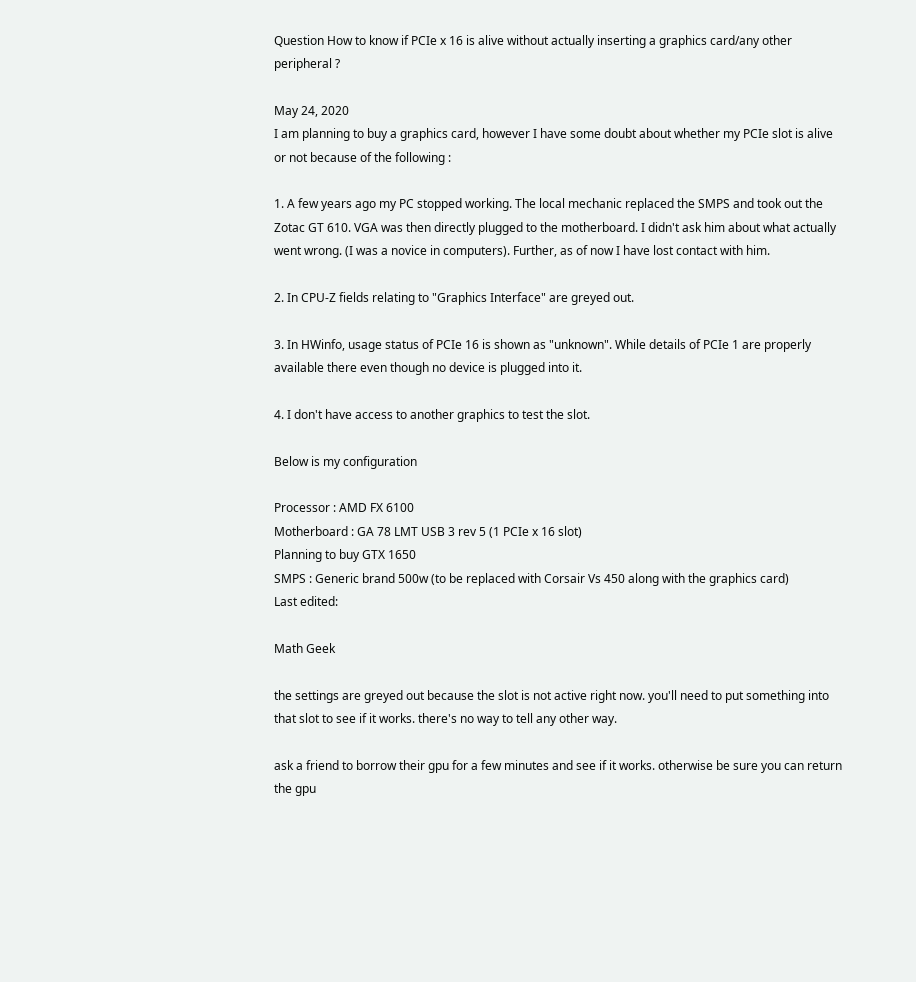Question How to know if PCIe x 16 is alive without actually inserting a graphics card/any other peripheral ?

May 24, 2020
I am planning to buy a graphics card, however I have some doubt about whether my PCIe slot is alive or not because of the following :

1. A few years ago my PC stopped working. The local mechanic replaced the SMPS and took out the Zotac GT 610. VGA was then directly plugged to the motherboard. I didn't ask him about what actually went wrong. (I was a novice in computers). Further, as of now I have lost contact with him.

2. In CPU-Z fields relating to "Graphics Interface" are greyed out.

3. In HWinfo, usage status of PCIe 16 is shown as "unknown". While details of PCIe 1 are properly available there even though no device is plugged into it.

4. I don't have access to another graphics to test the slot.

Below is my configuration

Processor : AMD FX 6100
Motherboard : GA 78 LMT USB 3 rev 5 (1 PCIe x 16 slot)
Planning to buy GTX 1650
SMPS : Generic brand 500w (to be replaced with Corsair Vs 450 along with the graphics card)
Last edited:

Math Geek

the settings are greyed out because the slot is not active right now. you'll need to put something into that slot to see if it works. there's no way to tell any other way.

ask a friend to borrow their gpu for a few minutes and see if it works. otherwise be sure you can return the gpu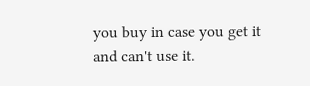you buy in case you get it and can't use it.